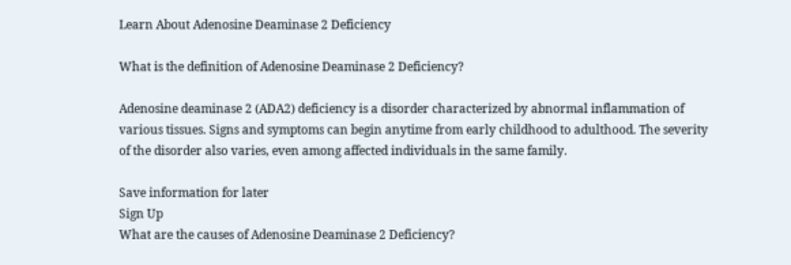Learn About Adenosine Deaminase 2 Deficiency

What is the definition of Adenosine Deaminase 2 Deficiency?

Adenosine deaminase 2 (ADA2) deficiency is a disorder characterized by abnormal inflammation of various tissues. Signs and symptoms can begin anytime from early childhood to adulthood. The severity of the disorder also varies, even among affected individuals in the same family.

Save information for later
Sign Up
What are the causes of Adenosine Deaminase 2 Deficiency?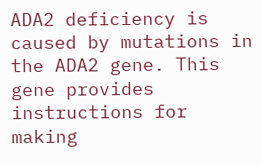ADA2 deficiency is caused by mutations in the ADA2 gene. This gene provides instructions for making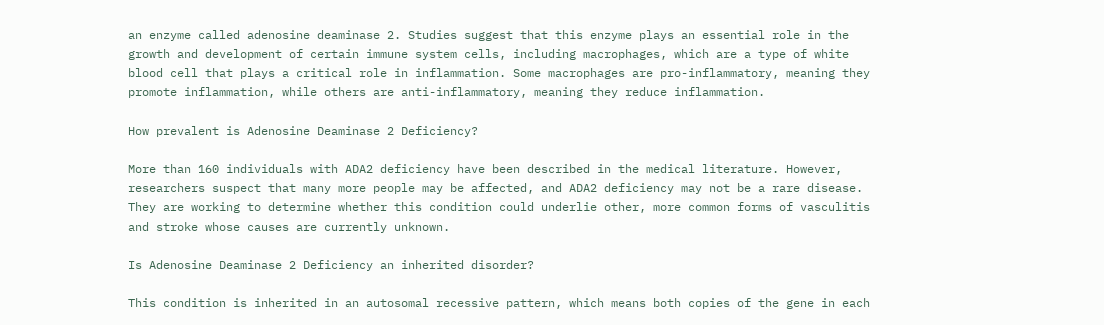an enzyme called adenosine deaminase 2. Studies suggest that this enzyme plays an essential role in the growth and development of certain immune system cells, including macrophages, which are a type of white blood cell that plays a critical role in inflammation. Some macrophages are pro-inflammatory, meaning they promote inflammation, while others are anti-inflammatory, meaning they reduce inflammation.

How prevalent is Adenosine Deaminase 2 Deficiency?

More than 160 individuals with ADA2 deficiency have been described in the medical literature. However, researchers suspect that many more people may be affected, and ADA2 deficiency may not be a rare disease. They are working to determine whether this condition could underlie other, more common forms of vasculitis and stroke whose causes are currently unknown.

Is Adenosine Deaminase 2 Deficiency an inherited disorder?

This condition is inherited in an autosomal recessive pattern, which means both copies of the gene in each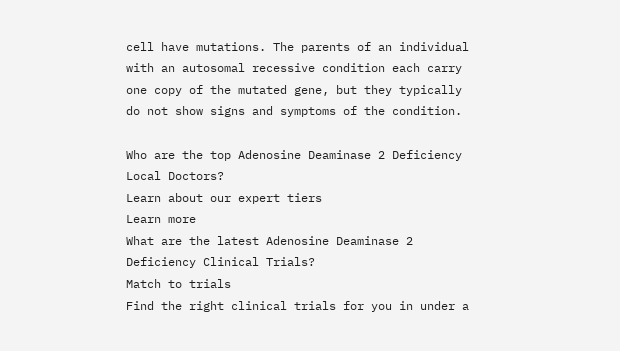cell have mutations. The parents of an individual with an autosomal recessive condition each carry one copy of the mutated gene, but they typically do not show signs and symptoms of the condition.

Who are the top Adenosine Deaminase 2 Deficiency Local Doctors?
Learn about our expert tiers
Learn more
What are the latest Adenosine Deaminase 2 Deficiency Clinical Trials?
Match to trials
Find the right clinical trials for you in under a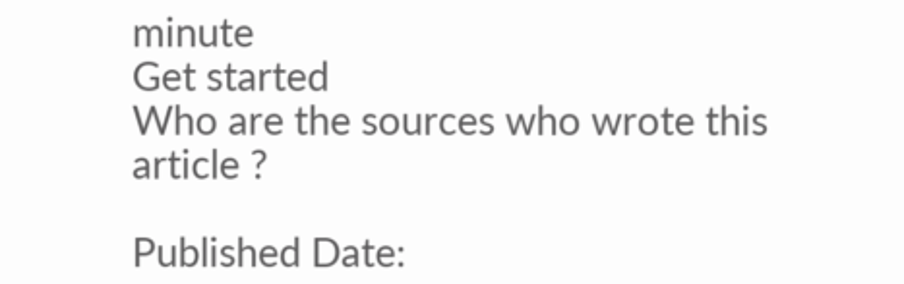minute
Get started
Who are the sources who wrote this article ?

Published Date: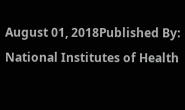August 01, 2018Published By: National Institutes of Health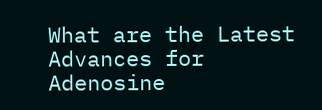What are the Latest Advances for Adenosine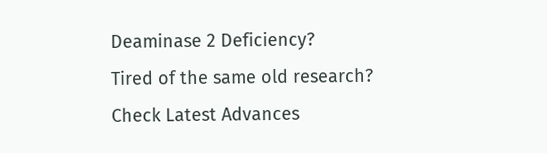Deaminase 2 Deficiency?
Tired of the same old research?
Check Latest Advances